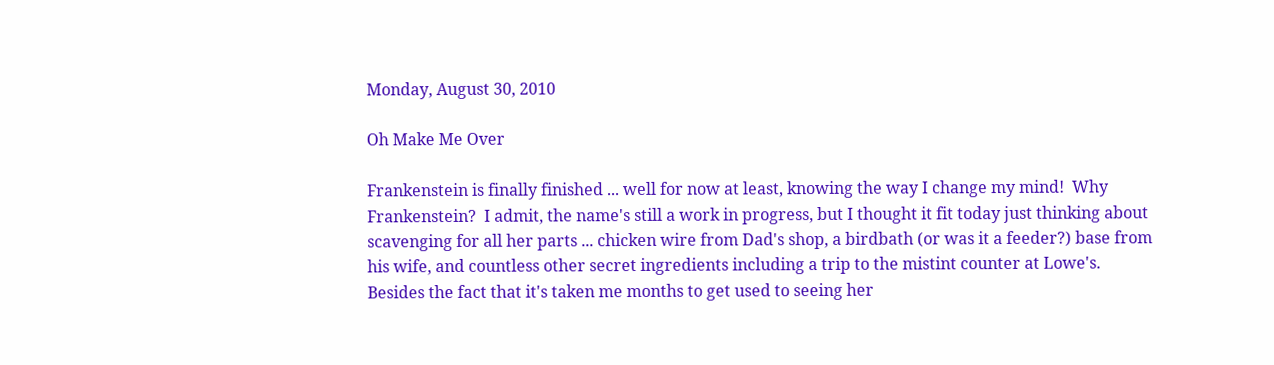Monday, August 30, 2010

Oh Make Me Over

Frankenstein is finally finished ... well for now at least, knowing the way I change my mind!  Why Frankenstein?  I admit, the name's still a work in progress, but I thought it fit today just thinking about scavenging for all her parts ... chicken wire from Dad's shop, a birdbath (or was it a feeder?) base from his wife, and countless other secret ingredients including a trip to the mistint counter at Lowe's.  Besides the fact that it's taken me months to get used to seeing her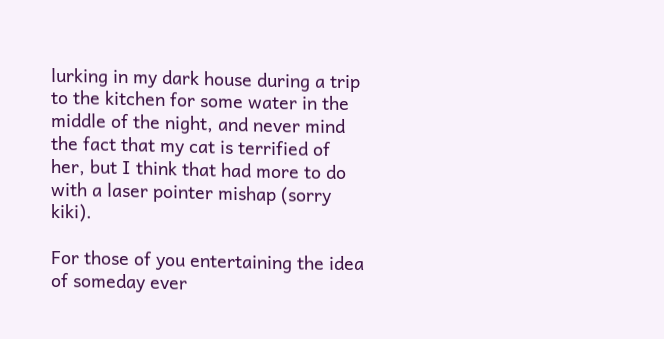lurking in my dark house during a trip to the kitchen for some water in the middle of the night, and never mind the fact that my cat is terrified of her, but I think that had more to do with a laser pointer mishap (sorry kiki).

For those of you entertaining the idea of someday ever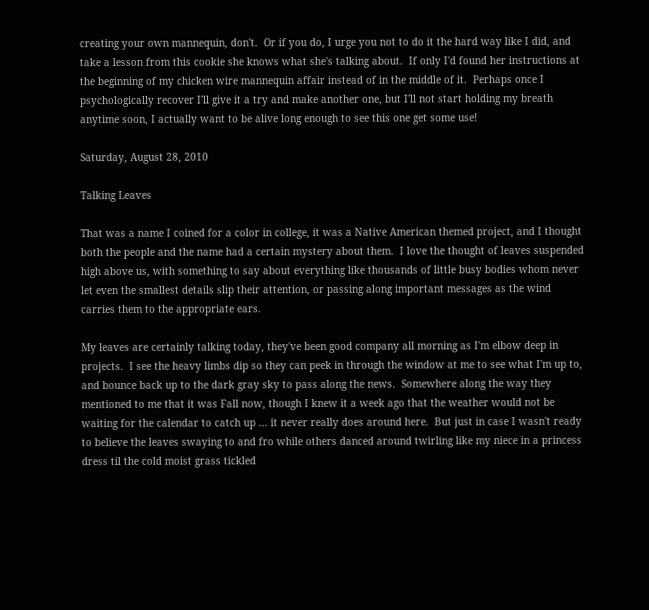creating your own mannequin, don't.  Or if you do, I urge you not to do it the hard way like I did, and take a lesson from this cookie she knows what she's talking about.  If only I'd found her instructions at the beginning of my chicken wire mannequin affair instead of in the middle of it.  Perhaps once I psychologically recover I'll give it a try and make another one, but I'll not start holding my breath anytime soon, I actually want to be alive long enough to see this one get some use!

Saturday, August 28, 2010

Talking Leaves

That was a name I coined for a color in college, it was a Native American themed project, and I thought both the people and the name had a certain mystery about them.  I love the thought of leaves suspended high above us, with something to say about everything like thousands of little busy bodies whom never let even the smallest details slip their attention, or passing along important messages as the wind carries them to the appropriate ears.

My leaves are certainly talking today, they've been good company all morning as I'm elbow deep in
projects.  I see the heavy limbs dip so they can peek in through the window at me to see what I'm up to, and bounce back up to the dark gray sky to pass along the news.  Somewhere along the way they mentioned to me that it was Fall now, though I knew it a week ago that the weather would not be waiting for the calendar to catch up ... it never really does around here.  But just in case I wasn't ready to believe the leaves swaying to and fro while others danced around twirling like my niece in a princess dress til the cold moist grass tickled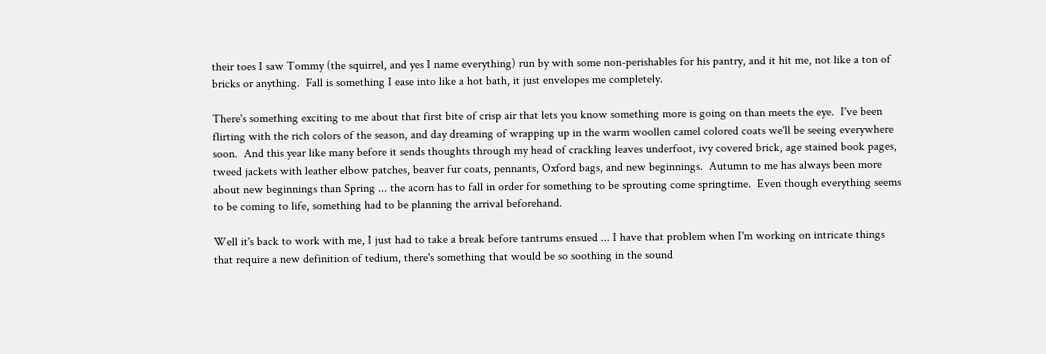their toes I saw Tommy (the squirrel, and yes I name everything) run by with some non-perishables for his pantry, and it hit me, not like a ton of bricks or anything.  Fall is something I ease into like a hot bath, it just envelopes me completely.

There's something exciting to me about that first bite of crisp air that lets you know something more is going on than meets the eye.  I've been flirting with the rich colors of the season, and day dreaming of wrapping up in the warm woollen camel colored coats we'll be seeing everywhere soon.  And this year like many before it sends thoughts through my head of crackling leaves underfoot, ivy covered brick, age stained book pages, tweed jackets with leather elbow patches, beaver fur coats, pennants, Oxford bags, and new beginnings.  Autumn to me has always been more about new beginnings than Spring ... the acorn has to fall in order for something to be sprouting come springtime.  Even though everything seems to be coming to life, something had to be planning the arrival beforehand.

Well it's back to work with me, I just had to take a break before tantrums ensued ... I have that problem when I'm working on intricate things that require a new definition of tedium, there's something that would be so soothing in the sound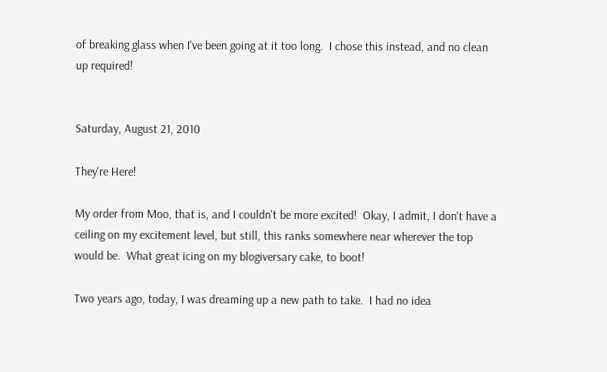of breaking glass when I've been going at it too long.  I chose this instead, and no clean up required!


Saturday, August 21, 2010

They're Here!

My order from Moo, that is, and I couldn't be more excited!  Okay, I admit, I don't have a ceiling on my excitement level, but still, this ranks somewhere near wherever the top would be.  What great icing on my blogiversary cake, to boot!

Two years ago, today, I was dreaming up a new path to take.  I had no idea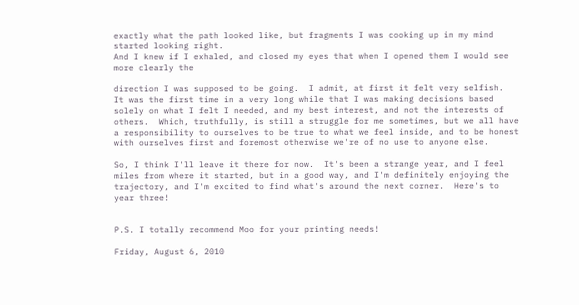exactly what the path looked like, but fragments I was cooking up in my mind started looking right.
And I knew if I exhaled, and closed my eyes that when I opened them I would see more clearly the

direction I was supposed to be going.  I admit, at first it felt very selfish.  It was the first time in a very long while that I was making decisions based solely on what I felt I needed, and my best interest, and not the interests of others.  Which, truthfully, is still a struggle for me sometimes, but we all have a responsibility to ourselves to be true to what we feel inside, and to be honest with ourselves first and foremost otherwise we're of no use to anyone else.

So, I think I'll leave it there for now.  It's been a strange year, and I feel miles from where it started, but in a good way, and I'm definitely enjoying the trajectory, and I'm excited to find what's around the next corner.  Here's to year three!


P.S. I totally recommend Moo for your printing needs!

Friday, August 6, 2010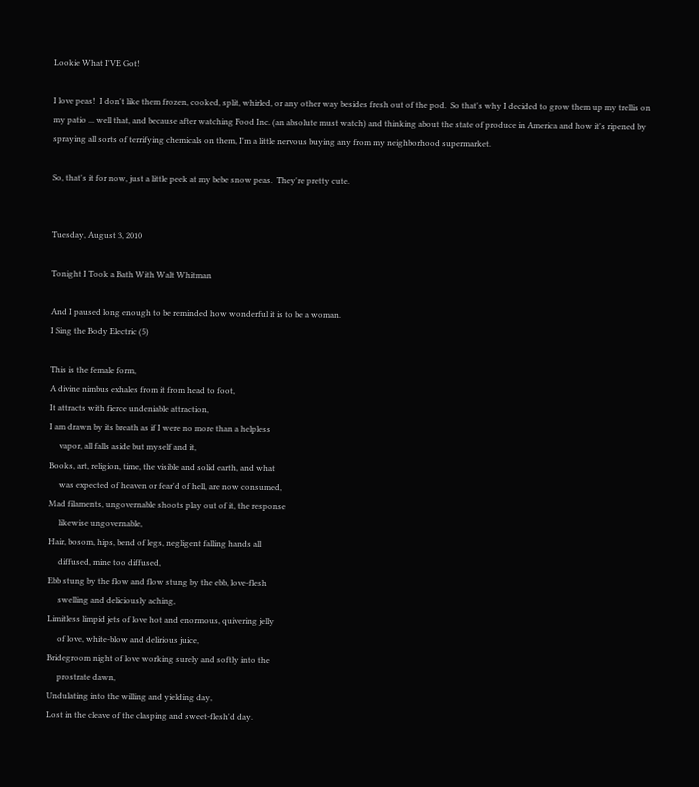Lookie What I'VE Got!

I love peas!  I don't like them frozen, cooked, split, whirled, or any other way besides fresh out of the pod.  So that's why I decided to grow them up my trellis on my patio ... well that, and because after watching Food Inc. (an absolute must watch) and thinking about the state of produce in America and how it's ripened by spraying all sorts of terrifying chemicals on them, I'm a little nervous buying any from my neighborhood supermarket.

So, that's it for now, just a little peek at my bebe snow peas.  They're pretty cute.


Tuesday, August 3, 2010

Tonight I Took a Bath With Walt Whitman

And I paused long enough to be reminded how wonderful it is to be a woman.
I Sing the Body Electric (5)

This is the female form,
A divine nimbus exhales from it from head to foot,
It attracts with fierce undeniable attraction,
I am drawn by its breath as if I were no more than a helpless
     vapor, all falls aside but myself and it,
Books, art, religion, time, the visible and solid earth, and what
     was expected of heaven or fear'd of hell, are now consumed,
Mad filaments, ungovernable shoots play out of it, the response
     likewise ungovernable,
Hair, bosom, hips, bend of legs, negligent falling hands all
     diffused, mine too diffused,
Ebb stung by the flow and flow stung by the ebb, love-flesh
     swelling and deliciously aching,
Limitless limpid jets of love hot and enormous, quivering jelly
     of love, white-blow and delirious juice,
Bridegroom night of love working surely and softly into the
     prostrate dawn,
Undulating into the willing and yielding day,
Lost in the cleave of the clasping and sweet-flesh'd day.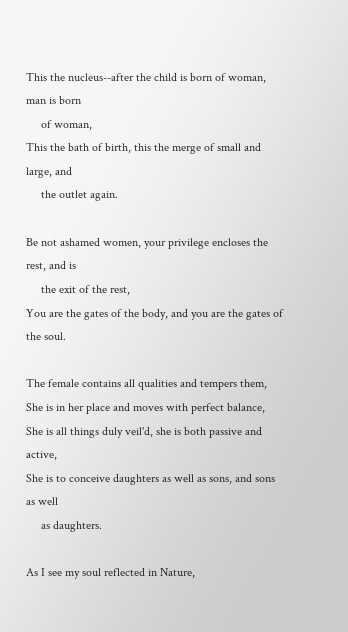This the nucleus--after the child is born of woman, man is born
     of woman,
This the bath of birth, this the merge of small and large, and
     the outlet again.

Be not ashamed women, your privilege encloses the rest, and is
     the exit of the rest,
You are the gates of the body, and you are the gates of the soul.

The female contains all qualities and tempers them,
She is in her place and moves with perfect balance,
She is all things duly veil'd, she is both passive and active,
She is to conceive daughters as well as sons, and sons as well
     as daughters.

As I see my soul reflected in Nature,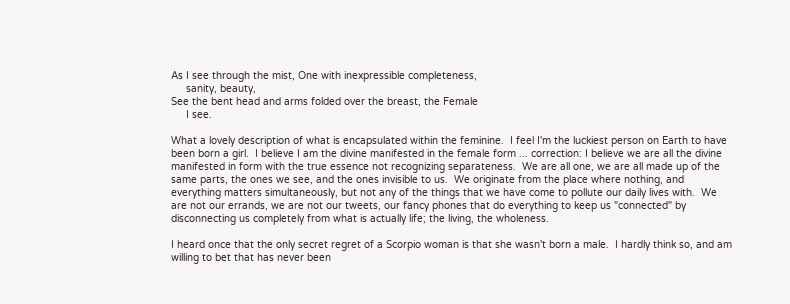As I see through the mist, One with inexpressible completeness,
     sanity, beauty,
See the bent head and arms folded over the breast, the Female
     I see.

What a lovely description of what is encapsulated within the feminine.  I feel I'm the luckiest person on Earth to have been born a girl.  I believe I am the divine manifested in the female form ... correction: I believe we are all the divine manifested in form with the true essence not recognizing separateness.  We are all one, we are all made up of the same parts, the ones we see, and the ones invisible to us.  We originate from the place where nothing, and everything matters simultaneously, but not any of the things that we have come to pollute our daily lives with.  We are not our errands, we are not our tweets, our fancy phones that do everything to keep us "connected" by disconnecting us completely from what is actually life; the living, the wholeness.

I heard once that the only secret regret of a Scorpio woman is that she wasn't born a male.  I hardly think so, and am willing to bet that has never been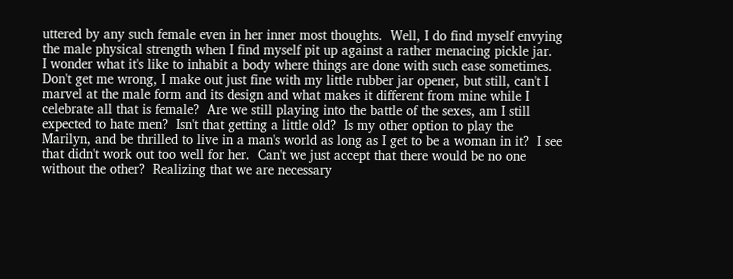uttered by any such female even in her inner most thoughts.  Well, I do find myself envying the male physical strength when I find myself pit up against a rather menacing pickle jar.  I wonder what it's like to inhabit a body where things are done with such ease sometimes.  Don't get me wrong, I make out just fine with my little rubber jar opener, but still, can't I marvel at the male form and its design and what makes it different from mine while I celebrate all that is female?  Are we still playing into the battle of the sexes, am I still expected to hate men?  Isn't that getting a little old?  Is my other option to play the Marilyn, and be thrilled to live in a man's world as long as I get to be a woman in it?  I see that didn't work out too well for her.  Can't we just accept that there would be no one without the other?  Realizing that we are necessary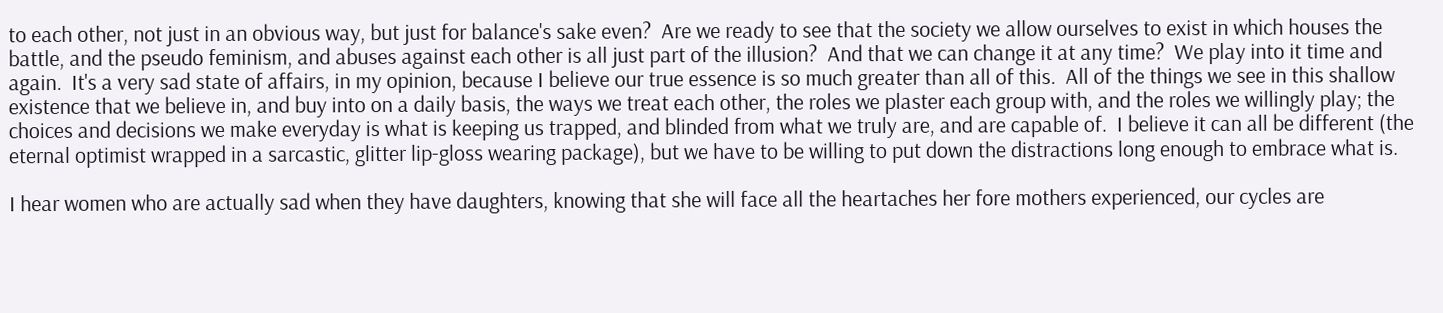to each other, not just in an obvious way, but just for balance's sake even?  Are we ready to see that the society we allow ourselves to exist in which houses the battle, and the pseudo feminism, and abuses against each other is all just part of the illusion?  And that we can change it at any time?  We play into it time and again.  It's a very sad state of affairs, in my opinion, because I believe our true essence is so much greater than all of this.  All of the things we see in this shallow existence that we believe in, and buy into on a daily basis, the ways we treat each other, the roles we plaster each group with, and the roles we willingly play; the choices and decisions we make everyday is what is keeping us trapped, and blinded from what we truly are, and are capable of.  I believe it can all be different (the eternal optimist wrapped in a sarcastic, glitter lip-gloss wearing package), but we have to be willing to put down the distractions long enough to embrace what is.

I hear women who are actually sad when they have daughters, knowing that she will face all the heartaches her fore mothers experienced, our cycles are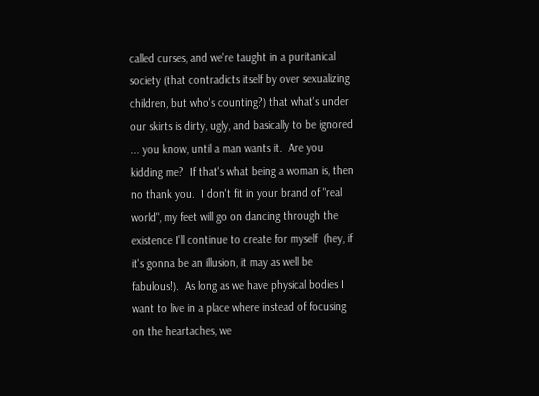called curses, and we're taught in a puritanical society (that contradicts itself by over sexualizing children, but who's counting?) that what's under our skirts is dirty, ugly, and basically to be ignored ... you know, until a man wants it.  Are you kidding me?  If that's what being a woman is, then no thank you.  I don't fit in your brand of "real world", my feet will go on dancing through the existence I'll continue to create for myself  (hey, if it's gonna be an illusion, it may as well be fabulous!).  As long as we have physical bodies I want to live in a place where instead of focusing on the heartaches, we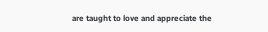are taught to love and appreciate the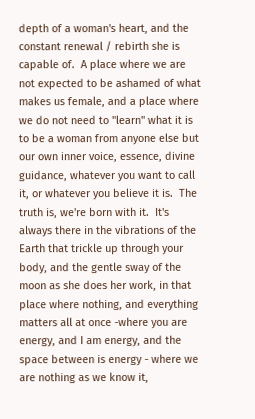depth of a woman's heart, and the constant renewal / rebirth she is capable of.  A place where we are not expected to be ashamed of what makes us female, and a place where we do not need to "learn" what it is to be a woman from anyone else but our own inner voice, essence, divine guidance, whatever you want to call it, or whatever you believe it is.  The truth is, we're born with it.  It's always there in the vibrations of the Earth that trickle up through your body, and the gentle sway of the moon as she does her work, in that place where nothing, and everything matters all at once -where you are energy, and I am energy, and the space between is energy - where we are nothing as we know it,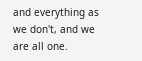and everything as we don't, and we are all one.